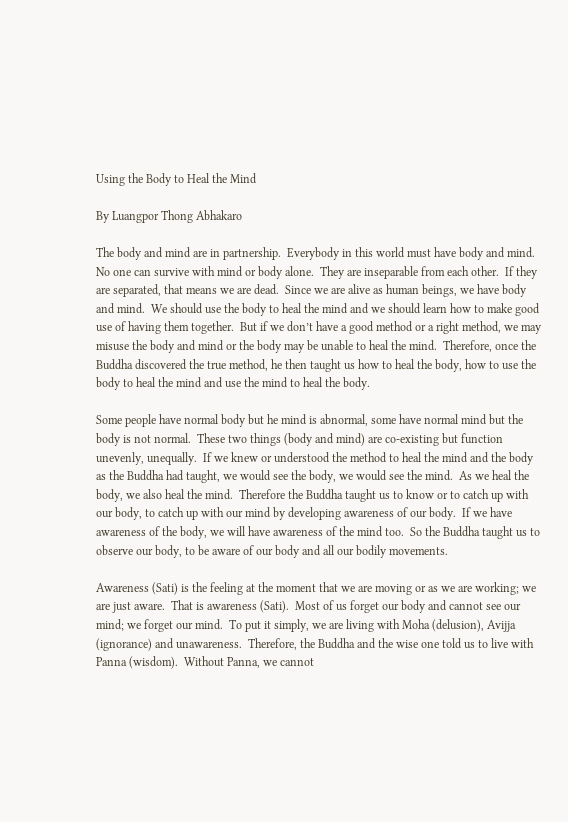Using the Body to Heal the Mind

By Luangpor Thong Abhakaro

The body and mind are in partnership.  Everybody in this world must have body and mind.  No one can survive with mind or body alone.  They are inseparable from each other.  If they are separated, that means we are dead.  Since we are alive as human beings, we have body and mind.  We should use the body to heal the mind and we should learn how to make good use of having them together.  But if we don’t have a good method or a right method, we may misuse the body and mind or the body may be unable to heal the mind.  Therefore, once the Buddha discovered the true method, he then taught us how to heal the body, how to use the body to heal the mind and use the mind to heal the body.

Some people have normal body but he mind is abnormal, some have normal mind but the body is not normal.  These two things (body and mind) are co-existing but function unevenly, unequally.  If we knew or understood the method to heal the mind and the body as the Buddha had taught, we would see the body, we would see the mind.  As we heal the body, we also heal the mind.  Therefore the Buddha taught us to know or to catch up with our body, to catch up with our mind by developing awareness of our body.  If we have awareness of the body, we will have awareness of the mind too.  So the Buddha taught us to observe our body, to be aware of our body and all our bodily movements.

Awareness (Sati) is the feeling at the moment that we are moving or as we are working; we are just aware.  That is awareness (Sati).  Most of us forget our body and cannot see our mind; we forget our mind.  To put it simply, we are living with Moha (delusion), Avijja (ignorance) and unawareness.  Therefore, the Buddha and the wise one told us to live with Panna (wisdom).  Without Panna, we cannot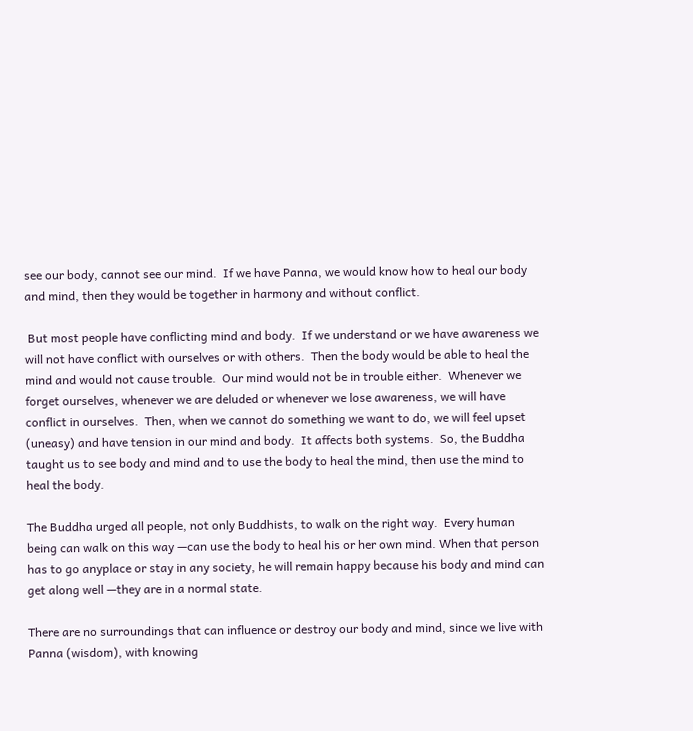see our body, cannot see our mind.  If we have Panna, we would know how to heal our body and mind, then they would be together in harmony and without conflict.

 But most people have conflicting mind and body.  If we understand or we have awareness we will not have conflict with ourselves or with others.  Then the body would be able to heal the mind and would not cause trouble.  Our mind would not be in trouble either.  Whenever we forget ourselves, whenever we are deluded or whenever we lose awareness, we will have conflict in ourselves.  Then, when we cannot do something we want to do, we will feel upset (uneasy) and have tension in our mind and body.  It affects both systems.  So, the Buddha taught us to see body and mind and to use the body to heal the mind, then use the mind to heal the body.

The Buddha urged all people, not only Buddhists, to walk on the right way.  Every human being can walk on this way —can use the body to heal his or her own mind. When that person has to go anyplace or stay in any society, he will remain happy because his body and mind can get along well —they are in a normal state.

There are no surroundings that can influence or destroy our body and mind, since we live with Panna (wisdom), with knowing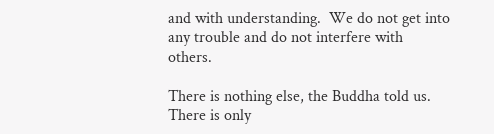and with understanding.  We do not get into any trouble and do not interfere with others.

There is nothing else, the Buddha told us.  There is only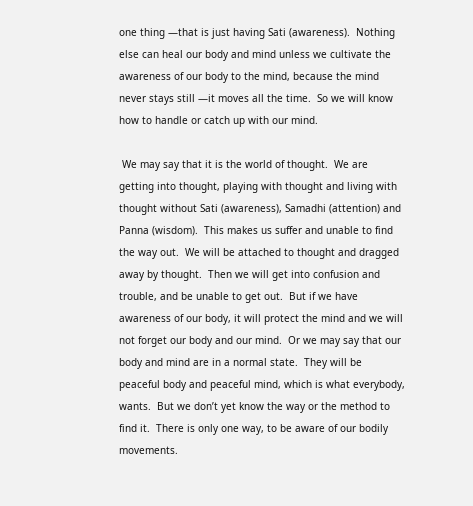one thing —that is just having Sati (awareness).  Nothing else can heal our body and mind unless we cultivate the awareness of our body to the mind, because the mind never stays still —it moves all the time.  So we will know how to handle or catch up with our mind.

 We may say that it is the world of thought.  We are getting into thought, playing with thought and living with thought without Sati (awareness), Samadhi (attention) and Panna (wisdom).  This makes us suffer and unable to find the way out.  We will be attached to thought and dragged away by thought.  Then we will get into confusion and trouble, and be unable to get out.  But if we have awareness of our body, it will protect the mind and we will not forget our body and our mind.  Or we may say that our body and mind are in a normal state.  They will be peaceful body and peaceful mind, which is what everybody, wants.  But we don’t yet know the way or the method to find it.  There is only one way, to be aware of our bodily movements.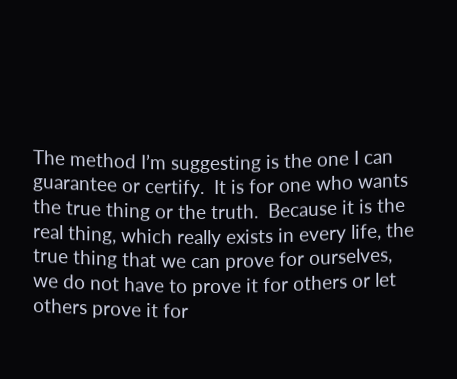The method I’m suggesting is the one I can guarantee or certify.  It is for one who wants the true thing or the truth.  Because it is the real thing, which really exists in every life, the true thing that we can prove for ourselves, we do not have to prove it for others or let others prove it for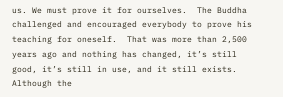us. We must prove it for ourselves.  The Buddha challenged and encouraged everybody to prove his teaching for oneself.  That was more than 2,500 years ago and nothing has changed, it’s still good, it’s still in use, and it still exists.  Although the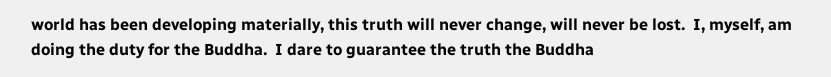world has been developing materially, this truth will never change, will never be lost.  I, myself, am doing the duty for the Buddha.  I dare to guarantee the truth the Buddha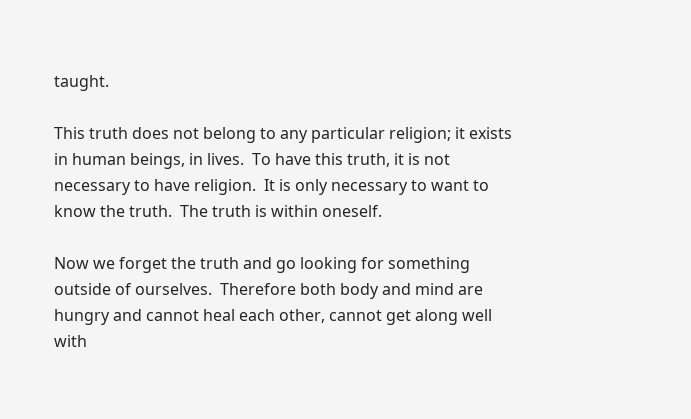taught.

This truth does not belong to any particular religion; it exists in human beings, in lives.  To have this truth, it is not necessary to have religion.  It is only necessary to want to know the truth.  The truth is within oneself.

Now we forget the truth and go looking for something outside of ourselves.  Therefore both body and mind are hungry and cannot heal each other, cannot get along well with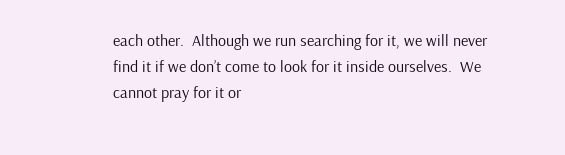each other.  Although we run searching for it, we will never find it if we don’t come to look for it inside ourselves.  We cannot pray for it or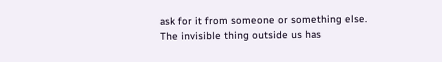ask for it from someone or something else.  The invisible thing outside us has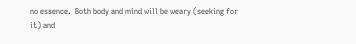no essence.  Both body and mind will be weary (seeking for it) and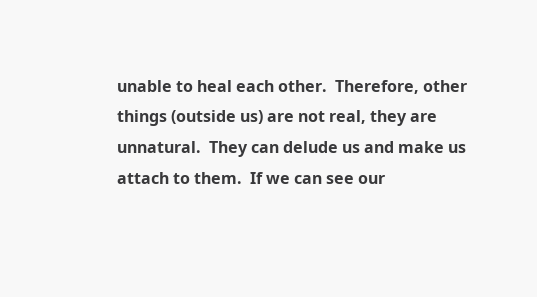unable to heal each other.  Therefore, other things (outside us) are not real, they are unnatural.  They can delude us and make us attach to them.  If we can see our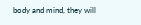body and mind, they will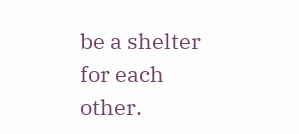be a shelter for each other.